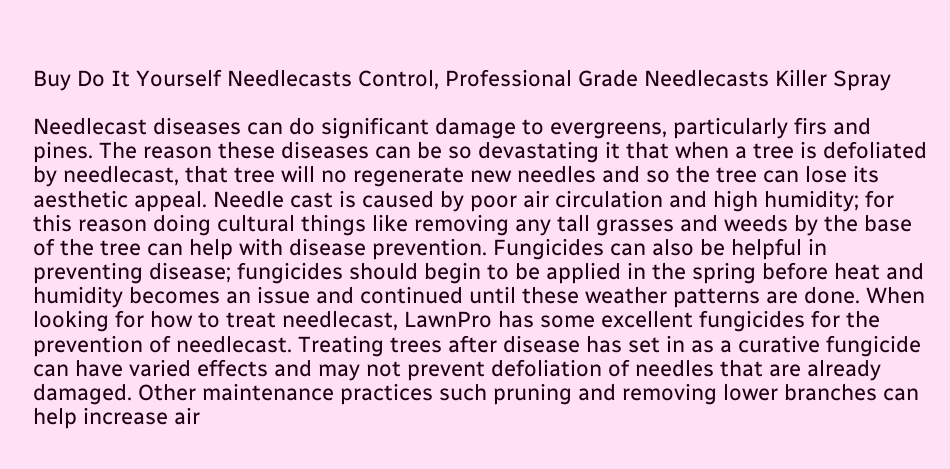Buy Do It Yourself Needlecasts Control, Professional Grade Needlecasts Killer Spray

Needlecast diseases can do significant damage to evergreens, particularly firs and pines. The reason these diseases can be so devastating it that when a tree is defoliated by needlecast, that tree will no regenerate new needles and so the tree can lose its aesthetic appeal. Needle cast is caused by poor air circulation and high humidity; for this reason doing cultural things like removing any tall grasses and weeds by the base of the tree can help with disease prevention. Fungicides can also be helpful in preventing disease; fungicides should begin to be applied in the spring before heat and humidity becomes an issue and continued until these weather patterns are done. When looking for how to treat needlecast, LawnPro has some excellent fungicides for the prevention of needlecast. Treating trees after disease has set in as a curative fungicide can have varied effects and may not prevent defoliation of needles that are already damaged. Other maintenance practices such pruning and removing lower branches can help increase air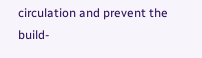circulation and prevent the build-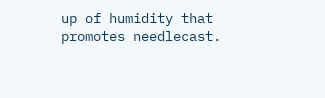up of humidity that promotes needlecast.